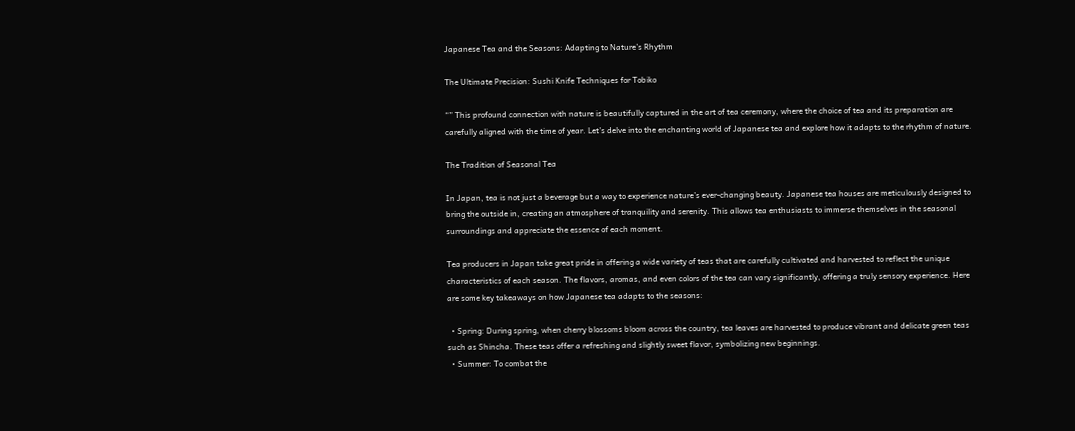Japanese Tea and the Seasons: Adapting to Nature’s Rhythm

The Ultimate Precision: Sushi Knife Techniques for Tobiko

“” This profound connection with nature is beautifully captured in the art of tea ceremony, where the choice of tea and its preparation are carefully aligned with the time of year. Let’s delve into the enchanting world of Japanese tea and explore how it adapts to the rhythm of nature.

The Tradition of Seasonal Tea

In Japan, tea is not just a beverage but a way to experience nature’s ever-changing beauty. Japanese tea houses are meticulously designed to bring the outside in, creating an atmosphere of tranquility and serenity. This allows tea enthusiasts to immerse themselves in the seasonal surroundings and appreciate the essence of each moment.

Tea producers in Japan take great pride in offering a wide variety of teas that are carefully cultivated and harvested to reflect the unique characteristics of each season. The flavors, aromas, and even colors of the tea can vary significantly, offering a truly sensory experience. Here are some key takeaways on how Japanese tea adapts to the seasons:

  • Spring: During spring, when cherry blossoms bloom across the country, tea leaves are harvested to produce vibrant and delicate green teas such as Shincha. These teas offer a refreshing and slightly sweet flavor, symbolizing new beginnings.
  • Summer: To combat the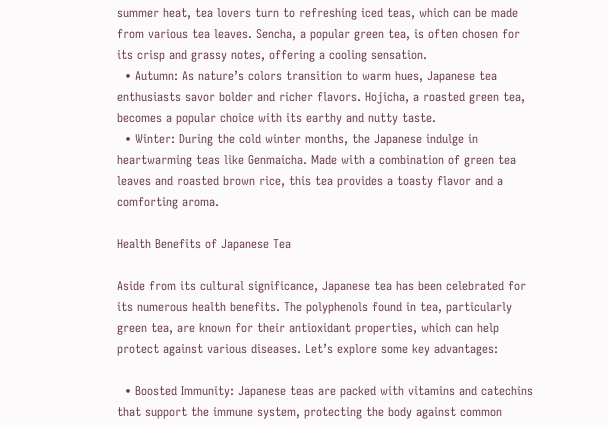summer heat, tea lovers turn to refreshing iced teas, which can be made from various tea leaves. Sencha, a popular green tea, is often chosen for its crisp and grassy notes, offering a cooling sensation.
  • Autumn: As nature’s colors transition to warm hues, Japanese tea enthusiasts savor bolder and richer flavors. Hojicha, a roasted green tea, becomes a popular choice with its earthy and nutty taste.
  • Winter: During the cold winter months, the Japanese indulge in heartwarming teas like Genmaicha. Made with a combination of green tea leaves and roasted brown rice, this tea provides a toasty flavor and a comforting aroma.

Health Benefits of Japanese Tea

Aside from its cultural significance, Japanese tea has been celebrated for its numerous health benefits. The polyphenols found in tea, particularly green tea, are known for their antioxidant properties, which can help protect against various diseases. Let’s explore some key advantages:

  • Boosted Immunity: Japanese teas are packed with vitamins and catechins that support the immune system, protecting the body against common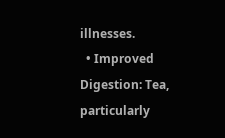illnesses.
  • Improved Digestion: Tea, particularly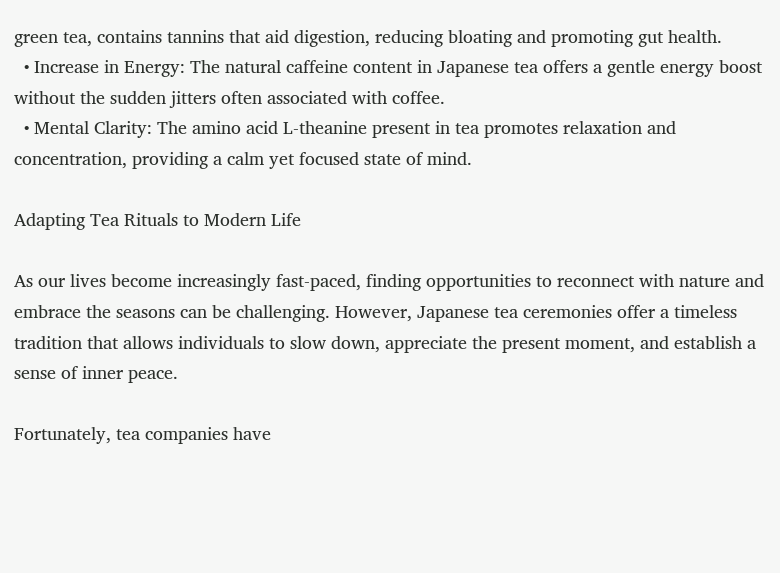green tea, contains tannins that aid digestion, reducing bloating and promoting gut health.
  • Increase in Energy: The natural caffeine content in Japanese tea offers a gentle energy boost without the sudden jitters often associated with coffee.
  • Mental Clarity: The amino acid L-theanine present in tea promotes relaxation and concentration, providing a calm yet focused state of mind.

Adapting Tea Rituals to Modern Life

As our lives become increasingly fast-paced, finding opportunities to reconnect with nature and embrace the seasons can be challenging. However, Japanese tea ceremonies offer a timeless tradition that allows individuals to slow down, appreciate the present moment, and establish a sense of inner peace.

Fortunately, tea companies have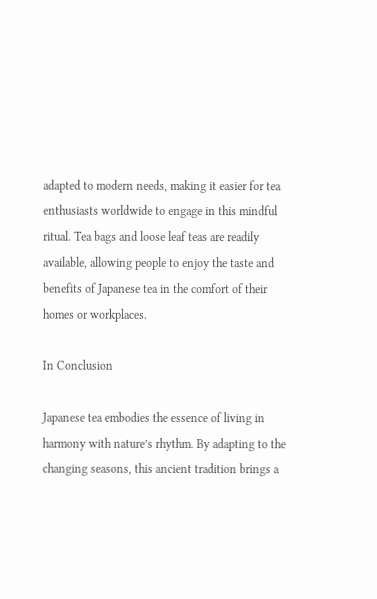adapted to modern needs, making it easier for tea enthusiasts worldwide to engage in this mindful ritual. Tea bags and loose leaf teas are readily available, allowing people to enjoy the taste and benefits of Japanese tea in the comfort of their homes or workplaces.

In Conclusion

Japanese tea embodies the essence of living in harmony with nature’s rhythm. By adapting to the changing seasons, this ancient tradition brings a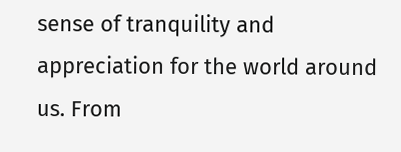sense of tranquility and appreciation for the world around us. From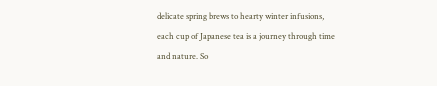delicate spring brews to hearty winter infusions, each cup of Japanese tea is a journey through time and nature. So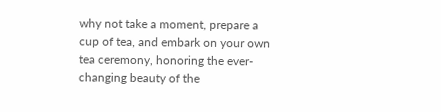why not take a moment, prepare a cup of tea, and embark on your own tea ceremony, honoring the ever-changing beauty of the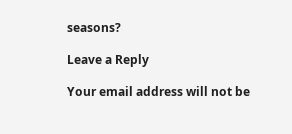seasons?

Leave a Reply

Your email address will not be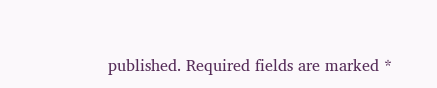published. Required fields are marked *